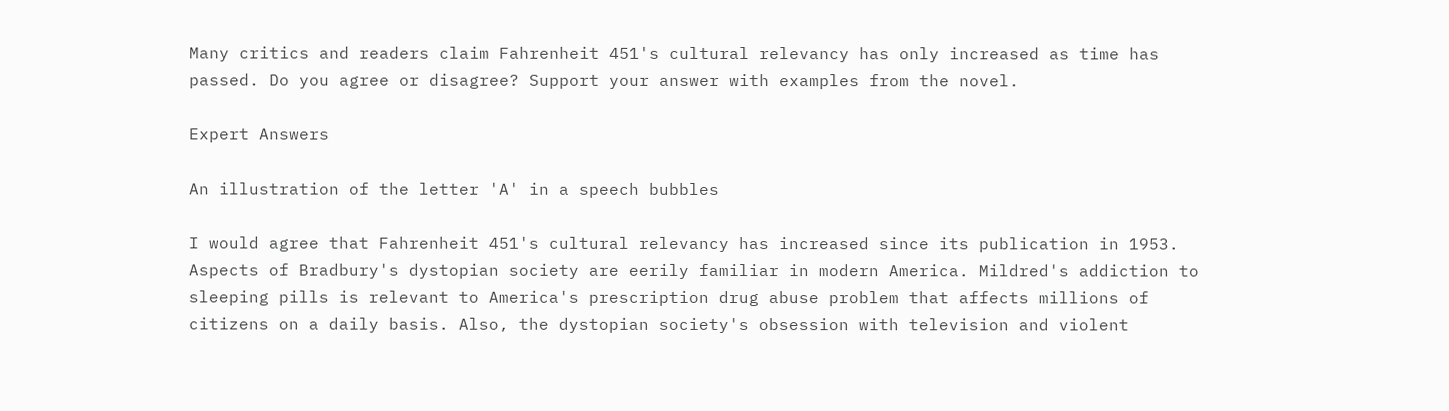Many critics and readers claim Fahrenheit 451's cultural relevancy has only increased as time has passed. Do you agree or disagree? Support your answer with examples from the novel.

Expert Answers

An illustration of the letter 'A' in a speech bubbles

I would agree that Fahrenheit 451's cultural relevancy has increased since its publication in 1953. Aspects of Bradbury's dystopian society are eerily familiar in modern America. Mildred's addiction to sleeping pills is relevant to America's prescription drug abuse problem that affects millions of citizens on a daily basis. Also, the dystopian society's obsession with television and violent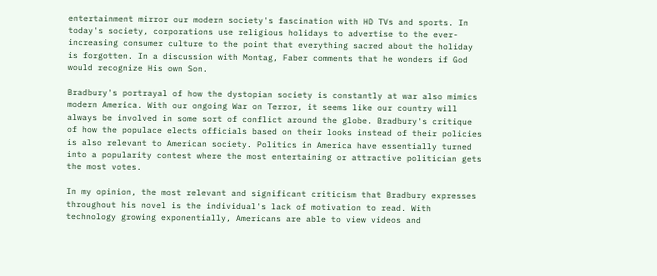entertainment mirror our modern society's fascination with HD TVs and sports. In today's society, corporations use religious holidays to advertise to the ever-increasing consumer culture to the point that everything sacred about the holiday is forgotten. In a discussion with Montag, Faber comments that he wonders if God would recognize His own Son.

Bradbury's portrayal of how the dystopian society is constantly at war also mimics modern America. With our ongoing War on Terror, it seems like our country will always be involved in some sort of conflict around the globe. Bradbury's critique of how the populace elects officials based on their looks instead of their policies is also relevant to American society. Politics in America have essentially turned into a popularity contest where the most entertaining or attractive politician gets the most votes.

In my opinion, the most relevant and significant criticism that Bradbury expresses throughout his novel is the individual's lack of motivation to read. With technology growing exponentially, Americans are able to view videos and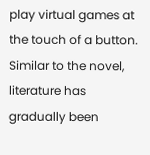play virtual games at the touch of a button. Similar to the novel, literature has gradually been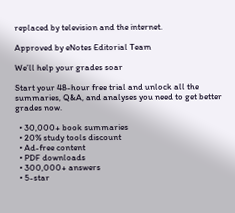replaced by television and the internet.

Approved by eNotes Editorial Team

We’ll help your grades soar

Start your 48-hour free trial and unlock all the summaries, Q&A, and analyses you need to get better grades now.

  • 30,000+ book summaries
  • 20% study tools discount
  • Ad-free content
  • PDF downloads
  • 300,000+ answers
  • 5-star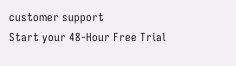customer support
Start your 48-Hour Free Trial